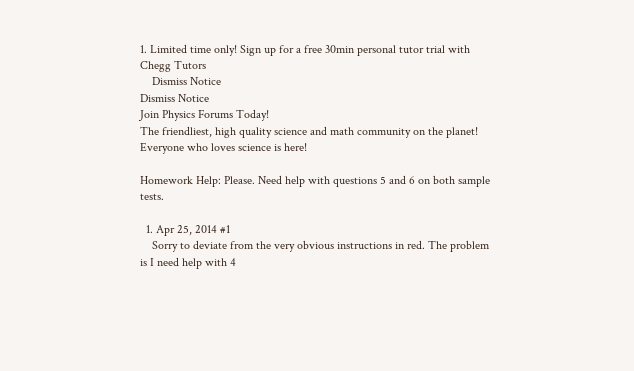1. Limited time only! Sign up for a free 30min personal tutor trial with Chegg Tutors
    Dismiss Notice
Dismiss Notice
Join Physics Forums Today!
The friendliest, high quality science and math community on the planet! Everyone who loves science is here!

Homework Help: Please. Need help with questions 5 and 6 on both sample tests.

  1. Apr 25, 2014 #1
    Sorry to deviate from the very obvious instructions in red. The problem is I need help with 4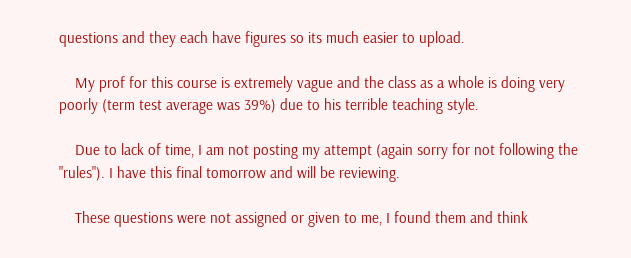questions and they each have figures so its much easier to upload.

    My prof for this course is extremely vague and the class as a whole is doing very poorly (term test average was 39%) due to his terrible teaching style.

    Due to lack of time, I am not posting my attempt (again sorry for not following the "rules"). I have this final tomorrow and will be reviewing.

    These questions were not assigned or given to me, I found them and think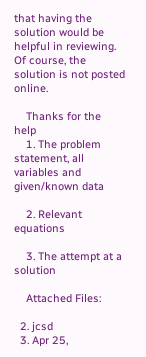that having the solution would be helpful in reviewing. Of course, the solution is not posted online.

    Thanks for the help
    1. The problem statement, all variables and given/known data

    2. Relevant equations

    3. The attempt at a solution

    Attached Files:

  2. jcsd
  3. Apr 25,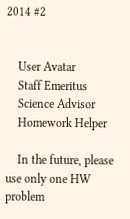2014 #2


    User Avatar
    Staff Emeritus
    Science Advisor
    Homework Helper

    In the future, please use only one HW problem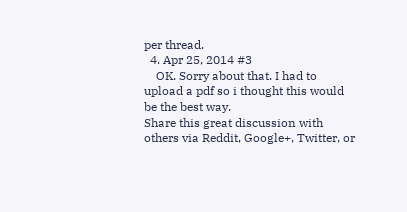per thread.
  4. Apr 25, 2014 #3
    OK. Sorry about that. I had to upload a pdf so i thought this would be the best way.
Share this great discussion with others via Reddit, Google+, Twitter, or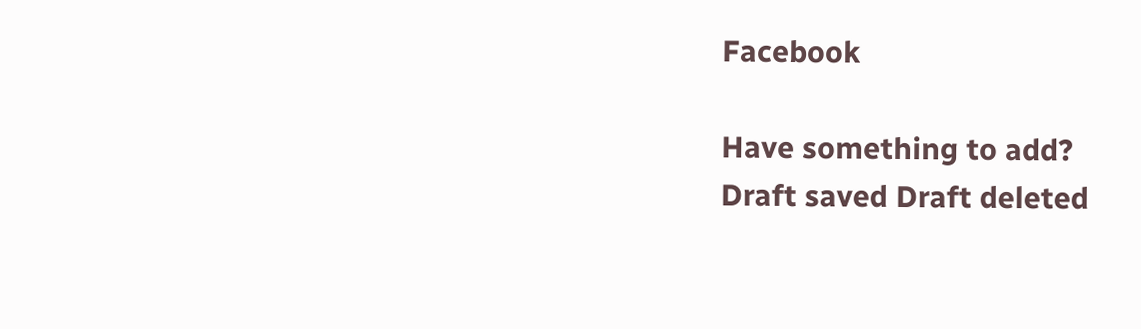Facebook

Have something to add?
Draft saved Draft deleted